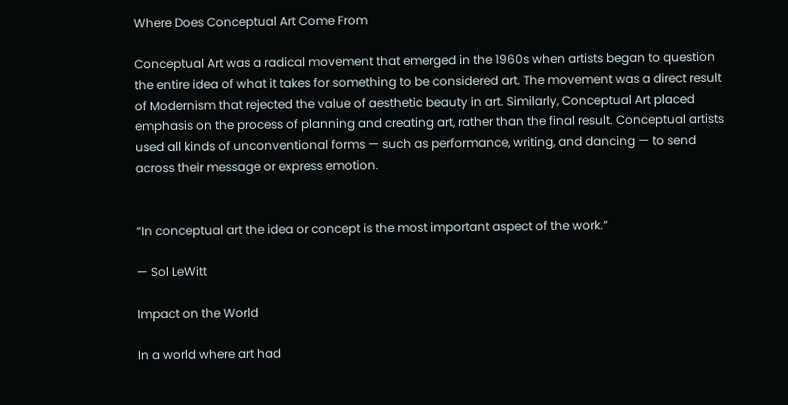Where Does Conceptual Art Come From

Conceptual Art was a radical movement that emerged in the 1960s when artists began to question the entire idea of what it takes for something to be considered art. The movement was a direct result of Modernism that rejected the value of aesthetic beauty in art. Similarly, Conceptual Art placed emphasis on the process of planning and creating art, rather than the final result. Conceptual artists used all kinds of unconventional forms — such as performance, writing, and dancing — to send across their message or express emotion.


“In conceptual art the idea or concept is the most important aspect of the work.”

— Sol LeWitt

Impact on the World

In a world where art had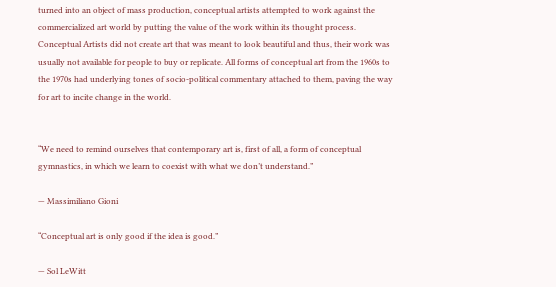turned into an object of mass production, conceptual artists attempted to work against the commercialized art world by putting the value of the work within its thought process. Conceptual Artists did not create art that was meant to look beautiful and thus, their work was usually not available for people to buy or replicate. All forms of conceptual art from the 1960s to the 1970s had underlying tones of socio-political commentary attached to them, paving the way for art to incite change in the world.


“We need to remind ourselves that contemporary art is, first of all, a form of conceptual gymnastics, in which we learn to coexist with what we don’t understand.”

— Massimiliano Gioni

“Conceptual art is only good if the idea is good.”

— Sol LeWitt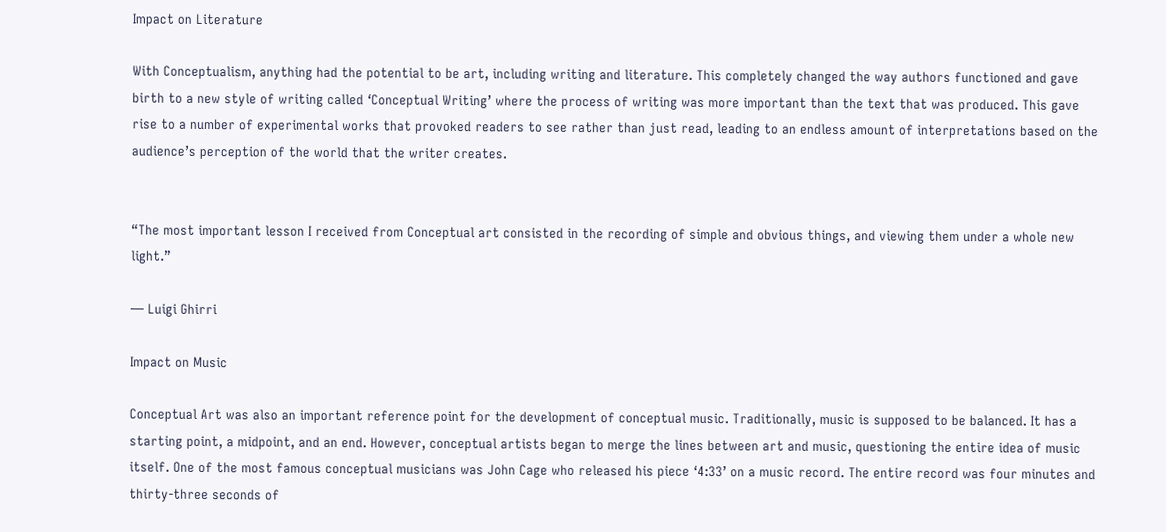Impact on Literature

With Conceptualism, anything had the potential to be art, including writing and literature. This completely changed the way authors functioned and gave birth to a new style of writing called ‘Conceptual Writing’ where the process of writing was more important than the text that was produced. This gave rise to a number of experimental works that provoked readers to see rather than just read, leading to an endless amount of interpretations based on the audience’s perception of the world that the writer creates.


“The most important lesson I received from Conceptual art consisted in the recording of simple and obvious things, and viewing them under a whole new light.”

— Luigi Ghirri

Impact on Music

Conceptual Art was also an important reference point for the development of conceptual music. Traditionally, music is supposed to be balanced. It has a starting point, a midpoint, and an end. However, conceptual artists began to merge the lines between art and music, questioning the entire idea of music itself. One of the most famous conceptual musicians was John Cage who released his piece ‘4:33’ on a music record. The entire record was four minutes and thirty-three seconds of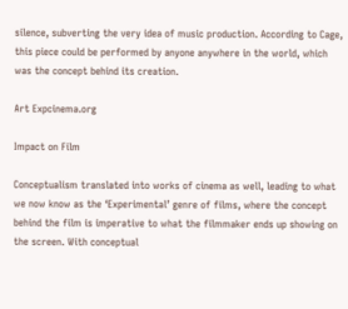silence, subverting the very idea of music production. According to Cage, this piece could be performed by anyone anywhere in the world, which was the concept behind its creation.

Art Expcinema.org

Impact on Film

Conceptualism translated into works of cinema as well, leading to what we now know as the ‘Experimental’ genre of films, where the concept behind the film is imperative to what the filmmaker ends up showing on the screen. With conceptual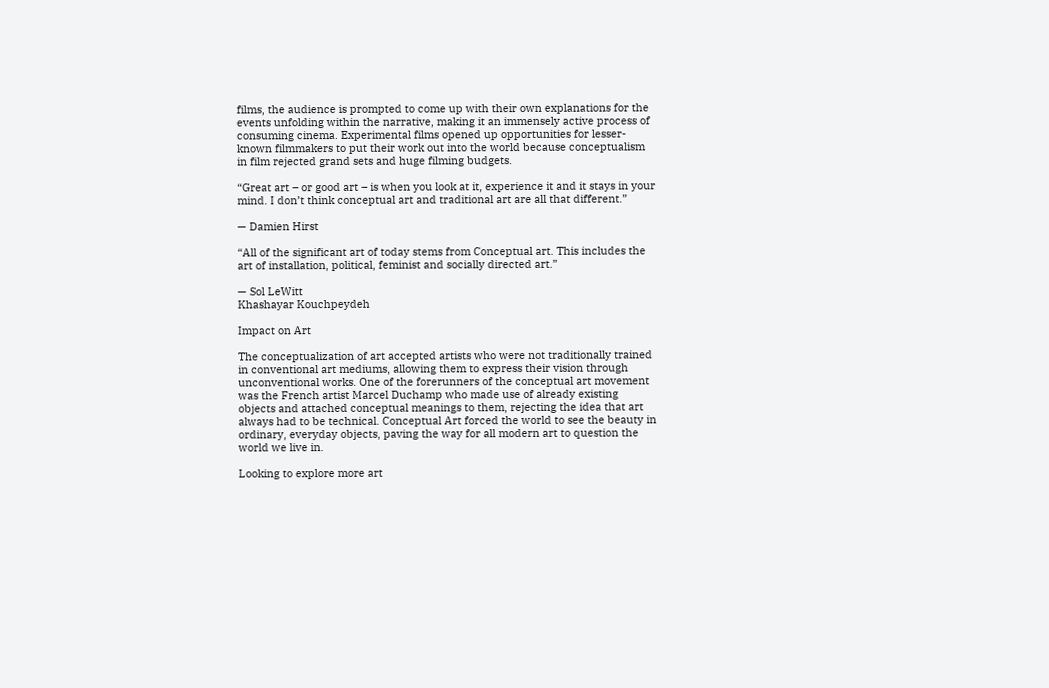films, the audience is prompted to come up with their own explanations for the events unfolding within the narrative, making it an immensely active process of consuming cinema. Experimental films opened up opportunities for lesser-known filmmakers to put their work out into the world because conceptualism in film rejected grand sets and huge filming budgets.

“Great art – or good art – is when you look at it, experience it and it stays in your mind. I don’t think conceptual art and traditional art are all that different.”

— Damien Hirst

“All of the significant art of today stems from Conceptual art. This includes the art of installation, political, feminist and socially directed art.”

— Sol LeWitt
Khashayar Kouchpeydeh

Impact on Art

The conceptualization of art accepted artists who were not traditionally trained in conventional art mediums, allowing them to express their vision through unconventional works. One of the forerunners of the conceptual art movement was the French artist Marcel Duchamp who made use of already existing objects and attached conceptual meanings to them, rejecting the idea that art always had to be technical. Conceptual Art forced the world to see the beauty in ordinary, everyday objects, paving the way for all modern art to question the world we live in.

Looking to explore more art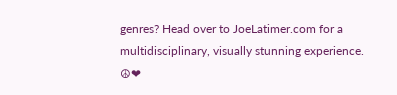genres? Head over to JoeLatimer.com for a multidisciplinary, visually stunning experience. ☮❤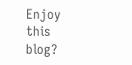Enjoy this blog?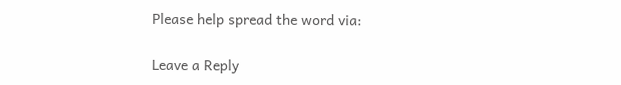Please help spread the word via:

Leave a Reply